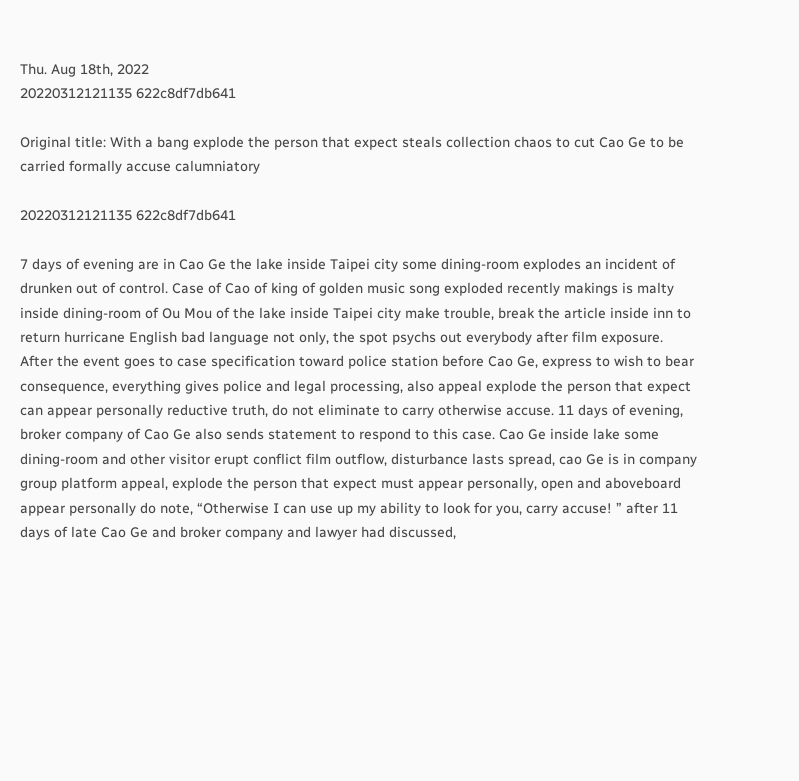Thu. Aug 18th, 2022
20220312121135 622c8df7db641

Original title: With a bang explode the person that expect steals collection chaos to cut Cao Ge to be carried formally accuse calumniatory

20220312121135 622c8df7db641

7 days of evening are in Cao Ge the lake inside Taipei city some dining-room explodes an incident of drunken out of control. Case of Cao of king of golden music song exploded recently makings is malty inside dining-room of Ou Mou of the lake inside Taipei city make trouble, break the article inside inn to return hurricane English bad language not only, the spot psychs out everybody after film exposure. After the event goes to case specification toward police station before Cao Ge, express to wish to bear consequence, everything gives police and legal processing, also appeal explode the person that expect can appear personally reductive truth, do not eliminate to carry otherwise accuse. 11 days of evening, broker company of Cao Ge also sends statement to respond to this case. Cao Ge inside lake some dining-room and other visitor erupt conflict film outflow, disturbance lasts spread, cao Ge is in company group platform appeal, explode the person that expect must appear personally, open and aboveboard appear personally do note, “Otherwise I can use up my ability to look for you, carry accuse! ” after 11 days of late Cao Ge and broker company and lawyer had discussed,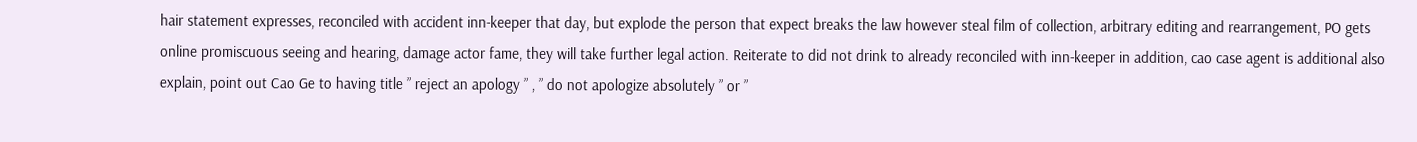hair statement expresses, reconciled with accident inn-keeper that day, but explode the person that expect breaks the law however steal film of collection, arbitrary editing and rearrangement, PO gets online promiscuous seeing and hearing, damage actor fame, they will take further legal action. Reiterate to did not drink to already reconciled with inn-keeper in addition, cao case agent is additional also explain, point out Cao Ge to having title ” reject an apology ” , ” do not apologize absolutely ” or ”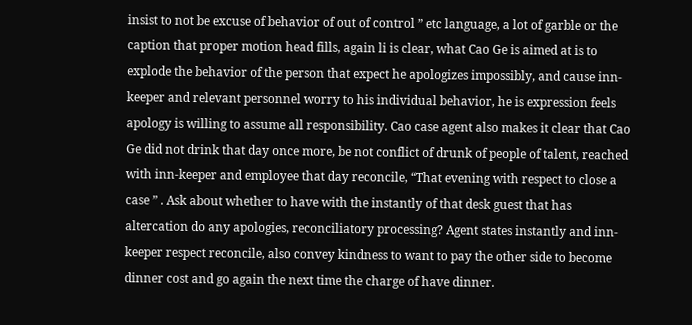insist to not be excuse of behavior of out of control ” etc language, a lot of garble or the caption that proper motion head fills, again li is clear, what Cao Ge is aimed at is to explode the behavior of the person that expect he apologizes impossibly, and cause inn-keeper and relevant personnel worry to his individual behavior, he is expression feels apology is willing to assume all responsibility. Cao case agent also makes it clear that Cao Ge did not drink that day once more, be not conflict of drunk of people of talent, reached with inn-keeper and employee that day reconcile, “That evening with respect to close a case ” . Ask about whether to have with the instantly of that desk guest that has altercation do any apologies, reconciliatory processing? Agent states instantly and inn-keeper respect reconcile, also convey kindness to want to pay the other side to become dinner cost and go again the next time the charge of have dinner.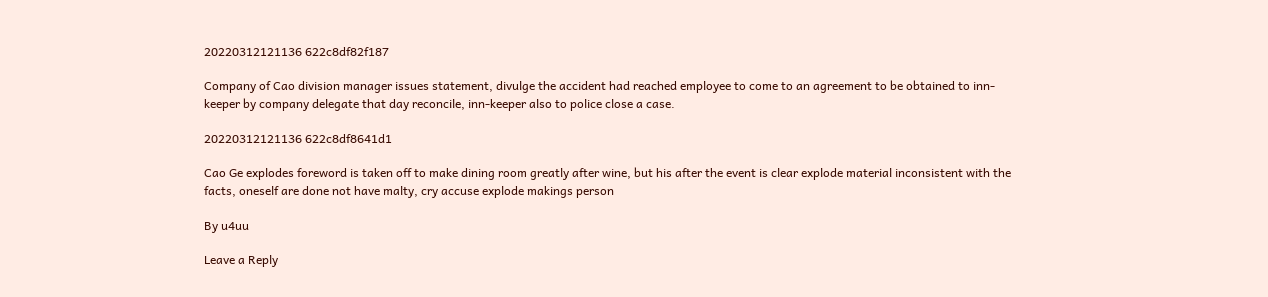20220312121136 622c8df82f187

Company of Cao division manager issues statement, divulge the accident had reached employee to come to an agreement to be obtained to inn-keeper by company delegate that day reconcile, inn-keeper also to police close a case.

20220312121136 622c8df8641d1

Cao Ge explodes foreword is taken off to make dining room greatly after wine, but his after the event is clear explode material inconsistent with the facts, oneself are done not have malty, cry accuse explode makings person

By u4uu

Leave a Reply